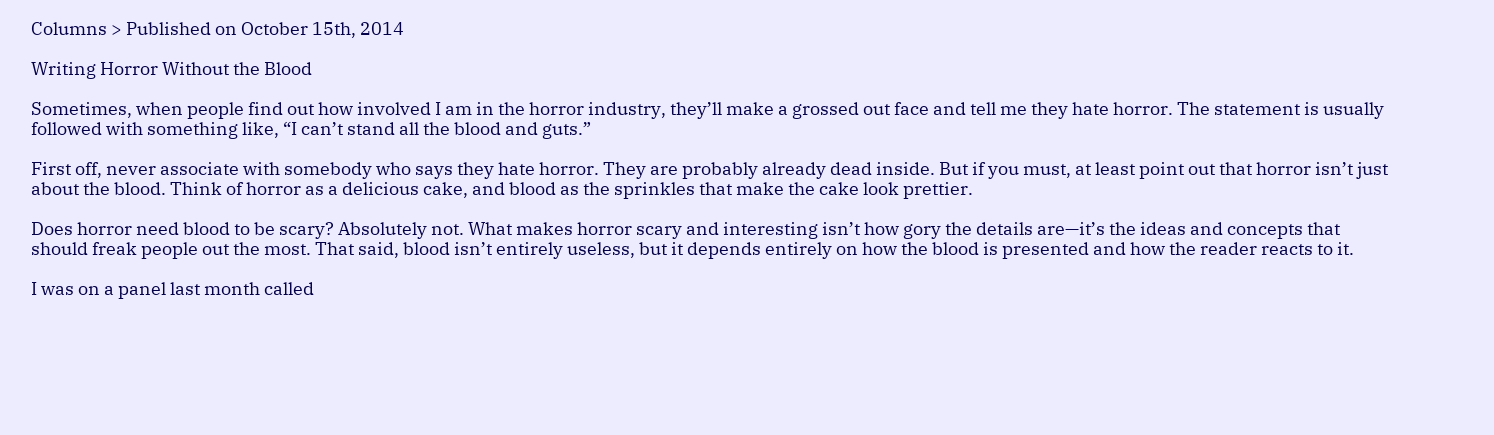Columns > Published on October 15th, 2014

Writing Horror Without the Blood

Sometimes, when people find out how involved I am in the horror industry, they’ll make a grossed out face and tell me they hate horror. The statement is usually followed with something like, “I can’t stand all the blood and guts.”

First off, never associate with somebody who says they hate horror. They are probably already dead inside. But if you must, at least point out that horror isn’t just about the blood. Think of horror as a delicious cake, and blood as the sprinkles that make the cake look prettier.

Does horror need blood to be scary? Absolutely not. What makes horror scary and interesting isn’t how gory the details are—it’s the ideas and concepts that should freak people out the most. That said, blood isn’t entirely useless, but it depends entirely on how the blood is presented and how the reader reacts to it.

I was on a panel last month called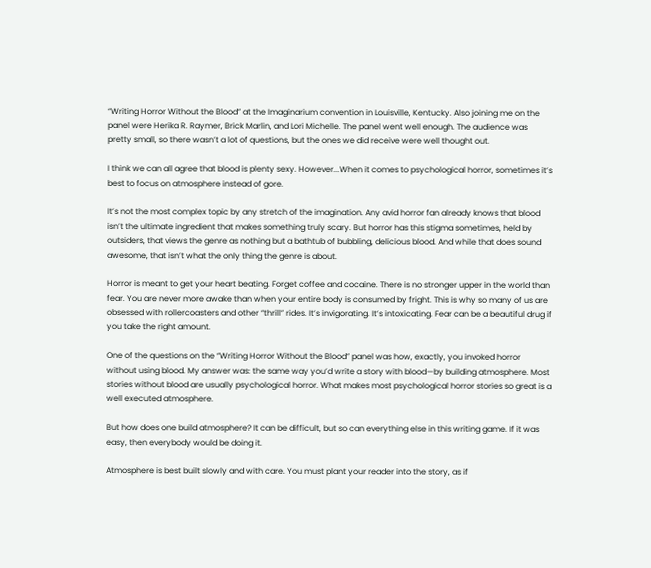“Writing Horror Without the Blood” at the Imaginarium convention in Louisville, Kentucky. Also joining me on the panel were Herika R. Raymer, Brick Marlin, and Lori Michelle. The panel went well enough. The audience was pretty small, so there wasn’t a lot of questions, but the ones we did receive were well thought out.

I think we can all agree that blood is plenty sexy. However...When it comes to psychological horror, sometimes it’s best to focus on atmosphere instead of gore.

It’s not the most complex topic by any stretch of the imagination. Any avid horror fan already knows that blood isn’t the ultimate ingredient that makes something truly scary. But horror has this stigma sometimes, held by outsiders, that views the genre as nothing but a bathtub of bubbling, delicious blood. And while that does sound awesome, that isn’t what the only thing the genre is about.

Horror is meant to get your heart beating. Forget coffee and cocaine. There is no stronger upper in the world than fear. You are never more awake than when your entire body is consumed by fright. This is why so many of us are obsessed with rollercoasters and other “thrill” rides. It’s invigorating. It’s intoxicating. Fear can be a beautiful drug if you take the right amount.

One of the questions on the “Writing Horror Without the Blood” panel was how, exactly, you invoked horror without using blood. My answer was: the same way you’d write a story with blood—by building atmosphere. Most stories without blood are usually psychological horror. What makes most psychological horror stories so great is a well executed atmosphere.

But how does one build atmosphere? It can be difficult, but so can everything else in this writing game. If it was easy, then everybody would be doing it.

Atmosphere is best built slowly and with care. You must plant your reader into the story, as if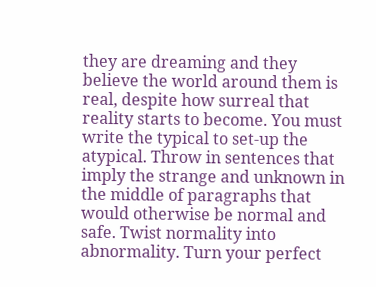they are dreaming and they believe the world around them is real, despite how surreal that reality starts to become. You must write the typical to set-up the atypical. Throw in sentences that imply the strange and unknown in the middle of paragraphs that would otherwise be normal and safe. Twist normality into abnormality. Turn your perfect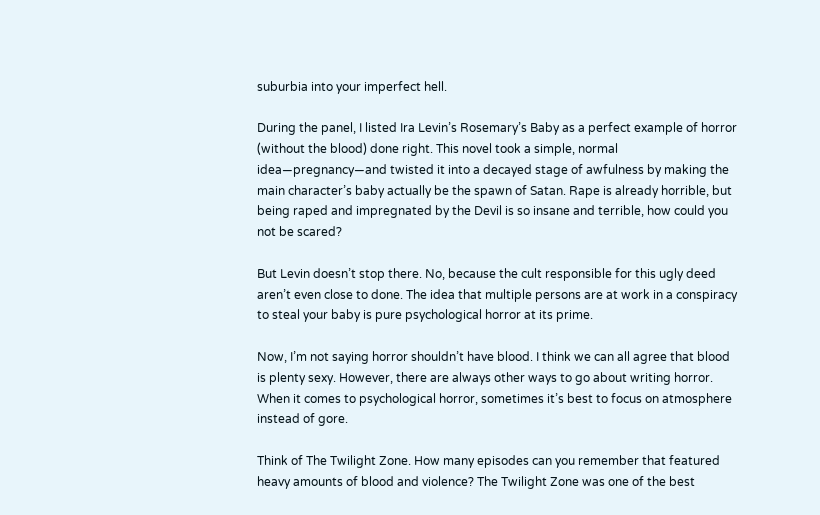suburbia into your imperfect hell.

During the panel, I listed Ira Levin’s Rosemary’s Baby as a perfect example of horror (without the blood) done right. This novel took a simple, normal idea—pregnancy—and twisted it into a decayed stage of awfulness by making the main character’s baby actually be the spawn of Satan. Rape is already horrible, but being raped and impregnated by the Devil is so insane and terrible, how could you not be scared?

But Levin doesn’t stop there. No, because the cult responsible for this ugly deed aren’t even close to done. The idea that multiple persons are at work in a conspiracy to steal your baby is pure psychological horror at its prime.

Now, I’m not saying horror shouldn’t have blood. I think we can all agree that blood is plenty sexy. However, there are always other ways to go about writing horror. When it comes to psychological horror, sometimes it’s best to focus on atmosphere instead of gore.

Think of The Twilight Zone. How many episodes can you remember that featured heavy amounts of blood and violence? The Twilight Zone was one of the best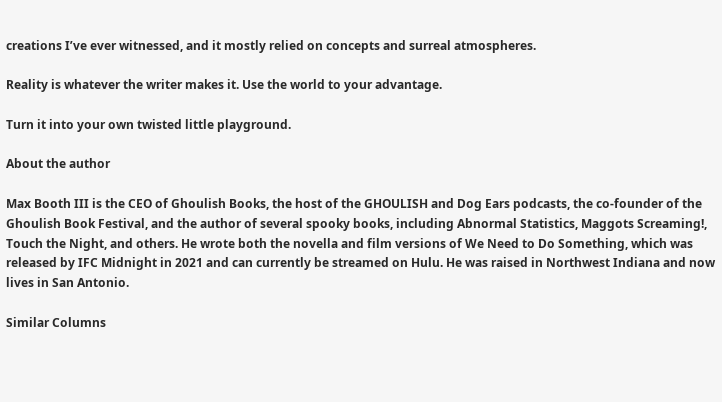creations I’ve ever witnessed, and it mostly relied on concepts and surreal atmospheres.

Reality is whatever the writer makes it. Use the world to your advantage.

Turn it into your own twisted little playground.

About the author

Max Booth III is the CEO of Ghoulish Books, the host of the GHOULISH and Dog Ears podcasts, the co-founder of the Ghoulish Book Festival, and the author of several spooky books, including Abnormal Statistics, Maggots Screaming!, Touch the Night, and others. He wrote both the novella and film versions of We Need to Do Something, which was released by IFC Midnight in 2021 and can currently be streamed on Hulu. He was raised in Northwest Indiana and now lives in San Antonio.

Similar Columns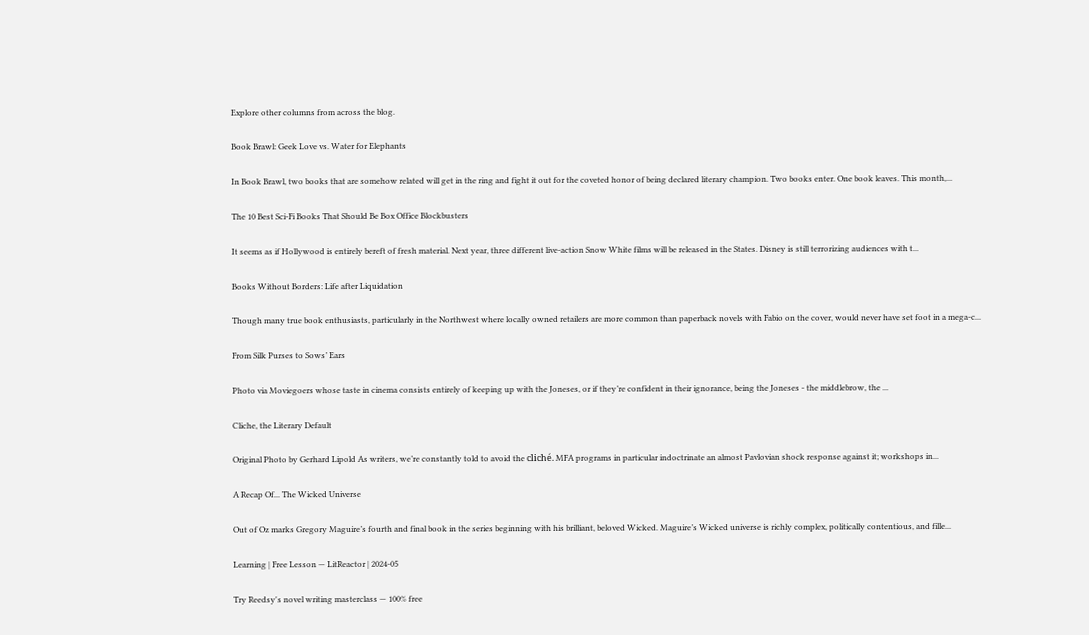Explore other columns from across the blog.

Book Brawl: Geek Love vs. Water for Elephants

In Book Brawl, two books that are somehow related will get in the ring and fight it out for the coveted honor of being declared literary champion. Two books enter. One book leaves. This month,...

The 10 Best Sci-Fi Books That Should Be Box Office Blockbusters

It seems as if Hollywood is entirely bereft of fresh material. Next year, three different live-action Snow White films will be released in the States. Disney is still terrorizing audiences with t...

Books Without Borders: Life after Liquidation

Though many true book enthusiasts, particularly in the Northwest where locally owned retailers are more common than paperback novels with Fabio on the cover, would never have set foot in a mega-c...

From Silk Purses to Sows’ Ears

Photo via Moviegoers whose taste in cinema consists entirely of keeping up with the Joneses, or if they’re confident in their ignorance, being the Joneses - the middlebrow, the ...

Cliche, the Literary Default

Original Photo by Gerhard Lipold As writers, we’re constantly told to avoid the cliché. MFA programs in particular indoctrinate an almost Pavlovian shock response against it; workshops in...

A Recap Of... The Wicked Universe

Out of Oz marks Gregory Maguire’s fourth and final book in the series beginning with his brilliant, beloved Wicked. Maguire’s Wicked universe is richly complex, politically contentious, and fille...

Learning | Free Lesson — LitReactor | 2024-05

Try Reedsy's novel writing masterclass — 100% free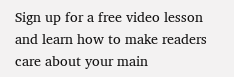Sign up for a free video lesson and learn how to make readers care about your main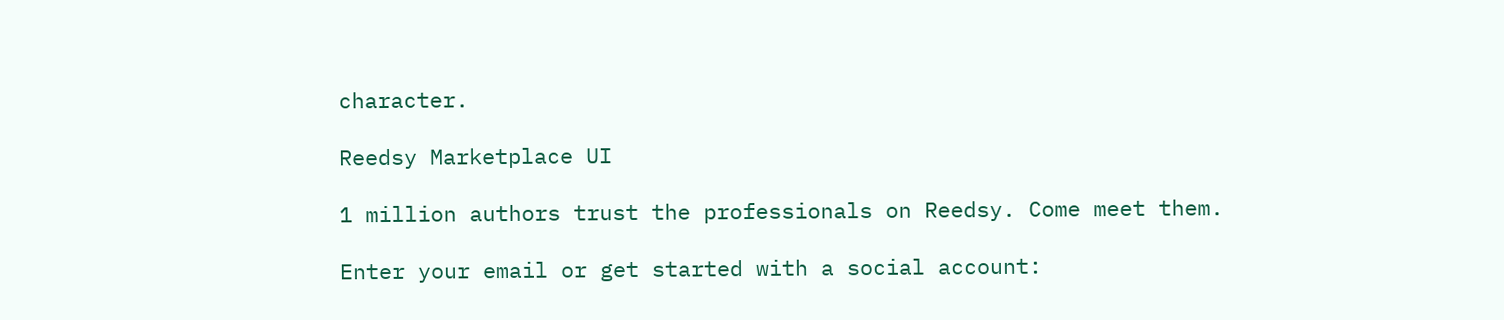character.

Reedsy Marketplace UI

1 million authors trust the professionals on Reedsy. Come meet them.

Enter your email or get started with a social account: